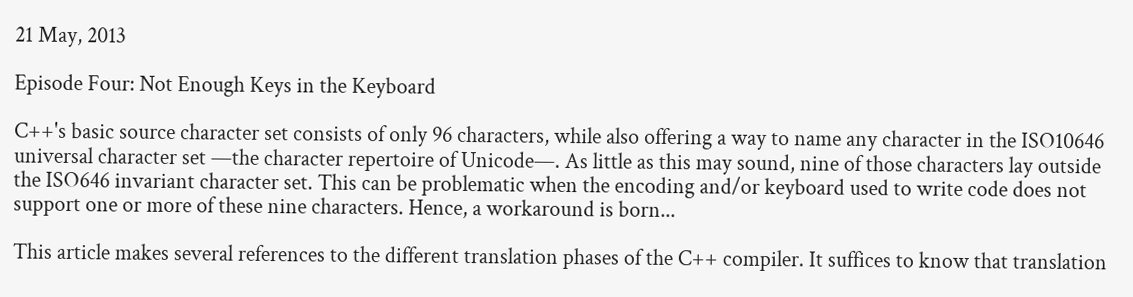21 May, 2013

Episode Four: Not Enough Keys in the Keyboard

C++'s basic source character set consists of only 96 characters, while also offering a way to name any character in the ISO10646 universal character set —the character repertoire of Unicode—. As little as this may sound, nine of those characters lay outside the ISO646 invariant character set. This can be problematic when the encoding and/or keyboard used to write code does not support one or more of these nine characters. Hence, a workaround is born...

This article makes several references to the different translation phases of the C++ compiler. It suffices to know that translation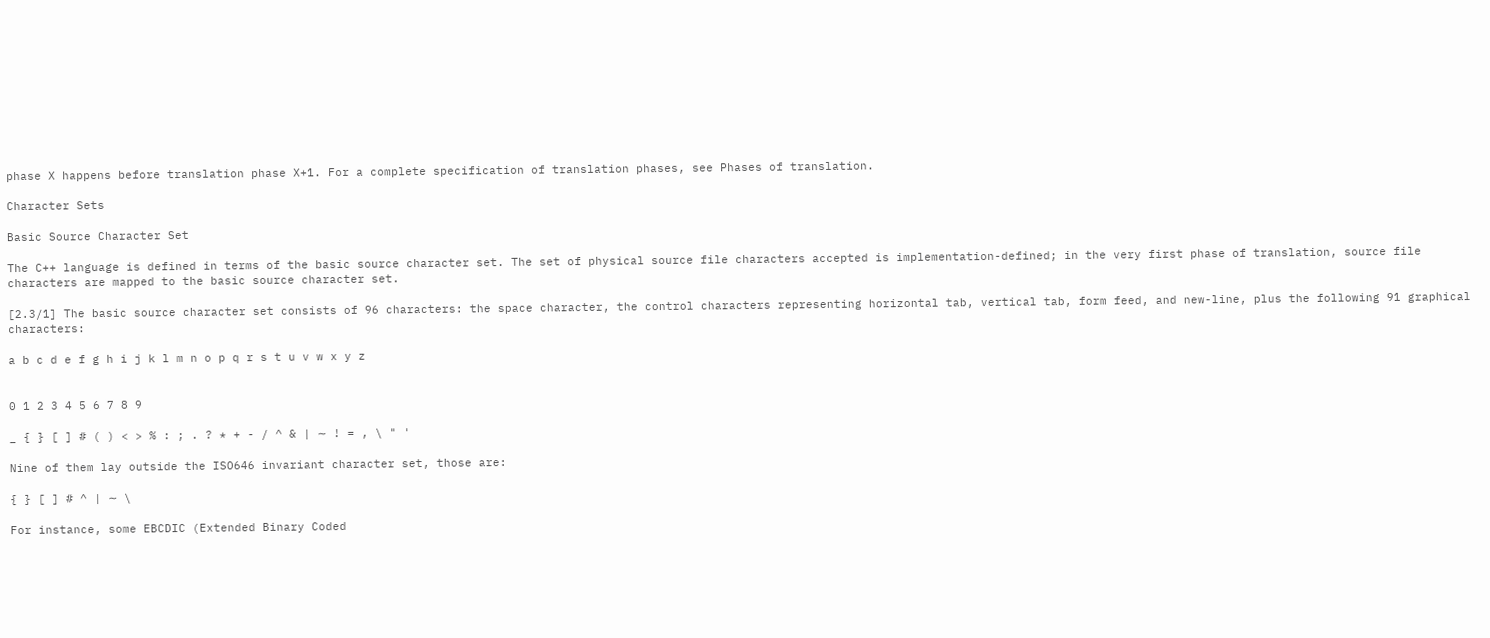phase X happens before translation phase X+1. For a complete specification of translation phases, see Phases of translation.

Character Sets

Basic Source Character Set

The C++ language is defined in terms of the basic source character set. The set of physical source file characters accepted is implementation-defined; in the very first phase of translation, source file characters are mapped to the basic source character set.

[2.3/1] The basic source character set consists of 96 characters: the space character, the control characters representing horizontal tab, vertical tab, form feed, and new-line, plus the following 91 graphical characters:

a b c d e f g h i j k l m n o p q r s t u v w x y z


0 1 2 3 4 5 6 7 8 9

_ { } [ ] # ( ) < > % : ; . ? * + - / ^ & | ∼ ! = , \ " '

Nine of them lay outside the ISO646 invariant character set, those are:

{ } [ ] # ^ | ∼ \

For instance, some EBCDIC (Extended Binary Coded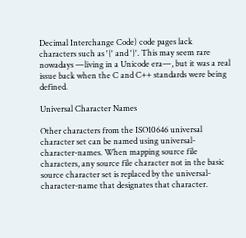Decimal Interchange Code) code pages lack characters such as '{' and '}'. This may seem rare nowadays —living in a Unicode era—, but it was a real issue back when the C and C++ standards were being defined.

Universal Character Names

Other characters from the ISO10646 universal character set can be named using universal-character-names. When mapping source file characters, any source file character not in the basic source character set is replaced by the universal-character-name that designates that character.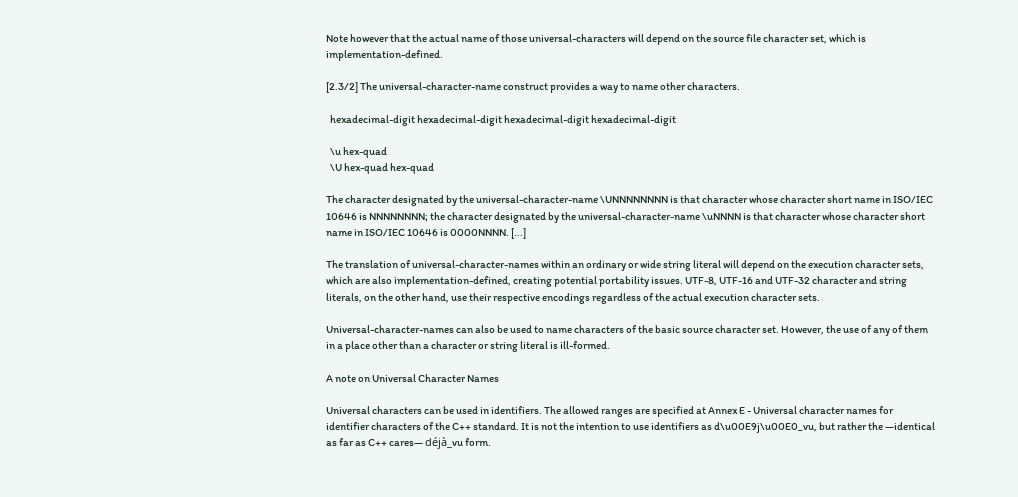Note however that the actual name of those universal-characters will depend on the source file character set, which is implementation-defined.

[2.3/2] The universal-character-name construct provides a way to name other characters.

  hexadecimal-digit hexadecimal-digit hexadecimal-digit hexadecimal-digit

  \u hex-quad
  \U hex-quad hex-quad

The character designated by the universal-character-name \UNNNNNNNN is that character whose character short name in ISO/IEC 10646 is NNNNNNNN; the character designated by the universal-character-name \uNNNN is that character whose character short name in ISO/IEC 10646 is 0000NNNN. [...]

The translation of universal-character-names within an ordinary or wide string literal will depend on the execution character sets, which are also implementation-defined, creating potential portability issues. UTF-8, UTF-16 and UTF-32 character and string literals, on the other hand, use their respective encodings regardless of the actual execution character sets.

Universal-character-names can also be used to name characters of the basic source character set. However, the use of any of them in a place other than a character or string literal is ill-formed.

A note on Universal Character Names

Universal characters can be used in identifiers. The allowed ranges are specified at Annex E - Universal character names for identifier characters of the C++ standard. It is not the intention to use identifiers as d\u00E9j\u00E0_vu, but rather the —identical as far as C++ cares— déjà_vu form.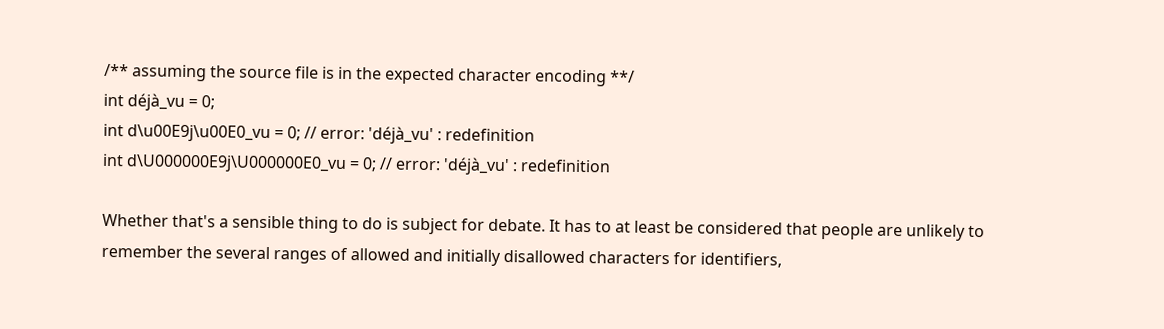/** assuming the source file is in the expected character encoding **/
int déjà_vu = 0;
int d\u00E9j\u00E0_vu = 0; // error: 'déjà_vu' : redefinition
int d\U000000E9j\U000000E0_vu = 0; // error: 'déjà_vu' : redefinition

Whether that's a sensible thing to do is subject for debate. It has to at least be considered that people are unlikely to remember the several ranges of allowed and initially disallowed characters for identifiers,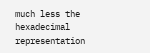much less the hexadecimal representation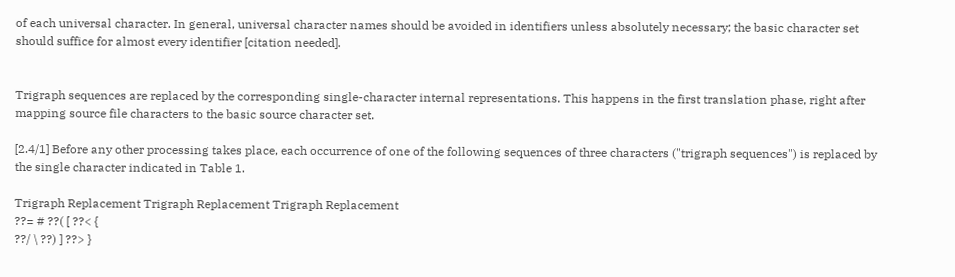of each universal character. In general, universal character names should be avoided in identifiers unless absolutely necessary; the basic character set should suffice for almost every identifier [citation needed].


Trigraph sequences are replaced by the corresponding single-character internal representations. This happens in the first translation phase, right after mapping source file characters to the basic source character set.

[2.4/1] Before any other processing takes place, each occurrence of one of the following sequences of three characters ("trigraph sequences") is replaced by the single character indicated in Table 1.

Trigraph Replacement Trigraph Replacement Trigraph Replacement
??= # ??( [ ??< {
??/ \ ??) ] ??> }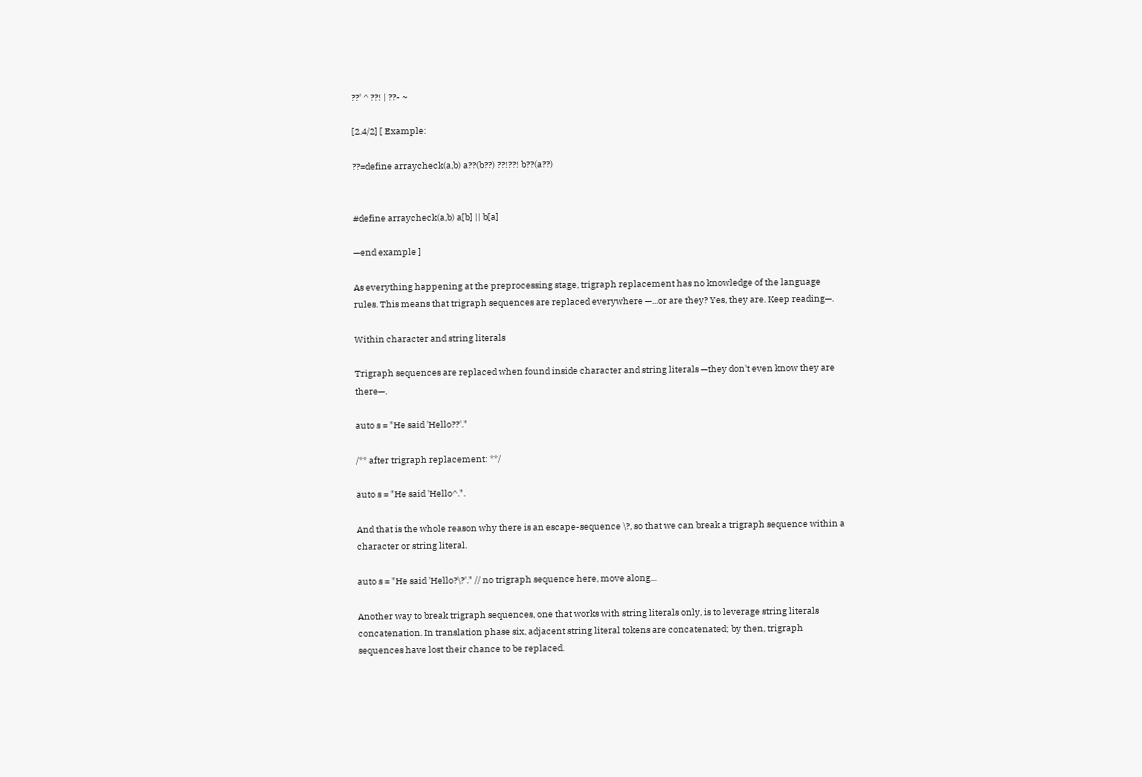??' ^ ??! | ??- ~

[2.4/2] [ Example:

??=define arraycheck(a,b) a??(b??) ??!??! b??(a??)


#define arraycheck(a,b) a[b] || b[a]

—end example ]

As everything happening at the preprocessing stage, trigraph replacement has no knowledge of the language rules. This means that trigraph sequences are replaced everywhere —...or are they? Yes, they are. Keep reading—.

Within character and string literals

Trigraph sequences are replaced when found inside character and string literals —they don't even know they are there—.

auto s = "He said 'Hello??'."

/** after trigraph replacement: **/

auto s = "He said 'Hello^.".

And that is the whole reason why there is an escape-sequence \?, so that we can break a trigraph sequence within a character or string literal.

auto s = "He said 'Hello?\?'." // no trigraph sequence here, move along...

Another way to break trigraph sequences, one that works with string literals only, is to leverage string literals concatenation. In translation phase six, adjacent string literal tokens are concatenated; by then, trigraph sequences have lost their chance to be replaced.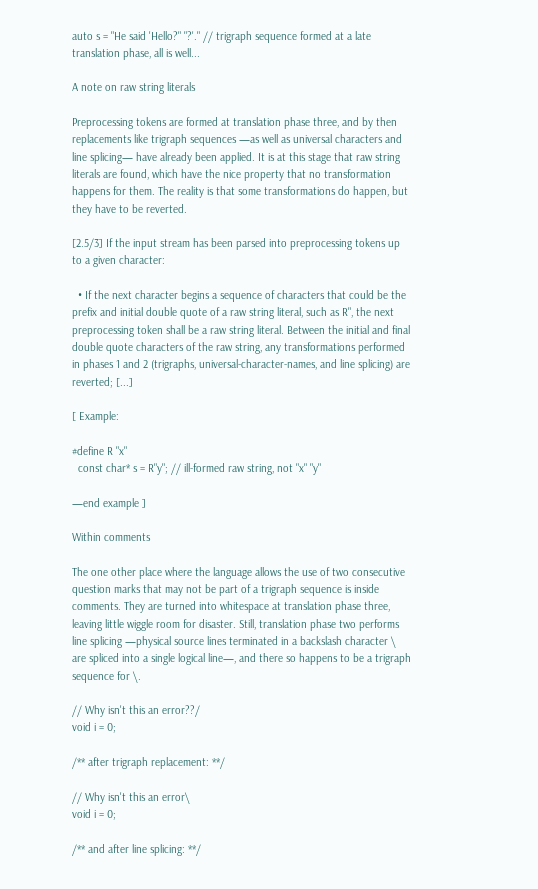auto s = "He said 'Hello?" "?'." // trigraph sequence formed at a late translation phase, all is well...

A note on raw string literals

Preprocessing tokens are formed at translation phase three, and by then replacements like trigraph sequences —as well as universal characters and line splicing— have already been applied. It is at this stage that raw string literals are found, which have the nice property that no transformation happens for them. The reality is that some transformations do happen, but they have to be reverted.

[2.5/3] If the input stream has been parsed into preprocessing tokens up to a given character:

  • If the next character begins a sequence of characters that could be the prefix and initial double quote of a raw string literal, such as R", the next preprocessing token shall be a raw string literal. Between the initial and final double quote characters of the raw string, any transformations performed in phases 1 and 2 (trigraphs, universal-character-names, and line splicing) are reverted; [...]

[ Example:

#define R "x"
  const char* s = R"y"; // ill-formed raw string, not "x" "y"

—end example ]

Within comments

The one other place where the language allows the use of two consecutive question marks that may not be part of a trigraph sequence is inside comments. They are turned into whitespace at translation phase three, leaving little wiggle room for disaster. Still, translation phase two performs line splicing —physical source lines terminated in a backslash character \ are spliced into a single logical line—, and there so happens to be a trigraph sequence for \.

// Why isn't this an error??/
void i = 0;

/** after trigraph replacement: **/

// Why isn't this an error\
void i = 0;

/** and after line splicing: **/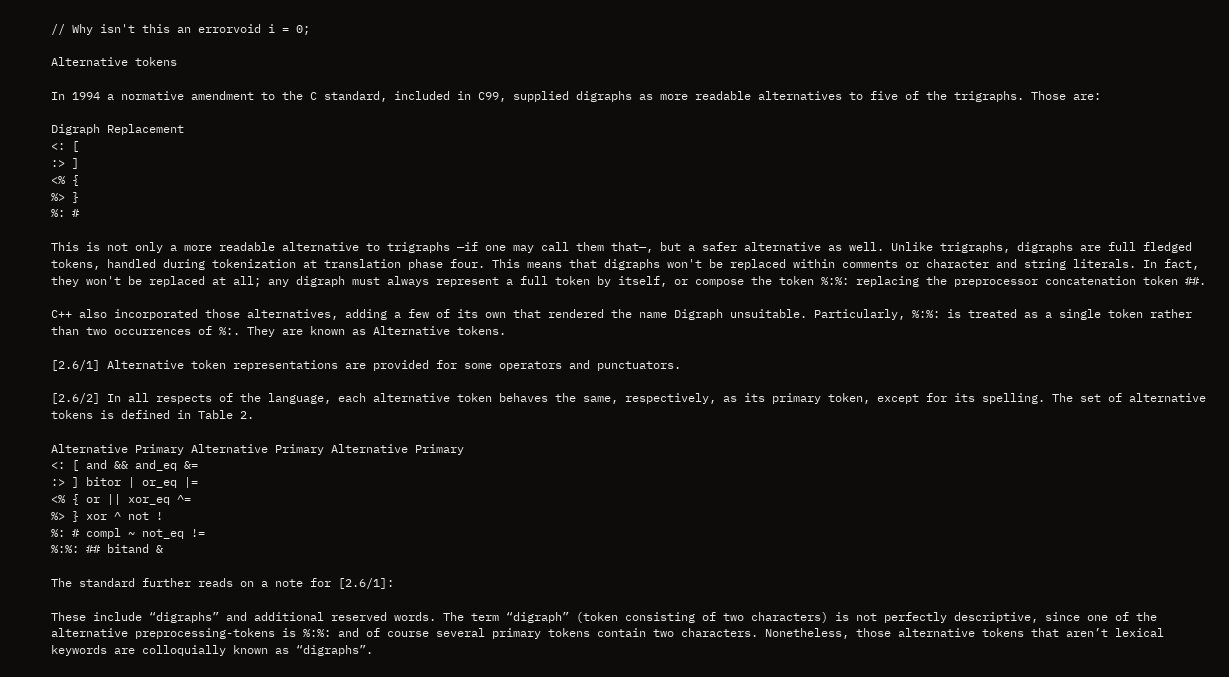// Why isn't this an errorvoid i = 0;

Alternative tokens

In 1994 a normative amendment to the C standard, included in C99, supplied digraphs as more readable alternatives to five of the trigraphs. Those are:

Digraph Replacement
<: [
:> ]
<% {
%> }
%: #

This is not only a more readable alternative to trigraphs —if one may call them that—, but a safer alternative as well. Unlike trigraphs, digraphs are full fledged tokens, handled during tokenization at translation phase four. This means that digraphs won't be replaced within comments or character and string literals. In fact, they won't be replaced at all; any digraph must always represent a full token by itself, or compose the token %:%: replacing the preprocessor concatenation token ##.

C++ also incorporated those alternatives, adding a few of its own that rendered the name Digraph unsuitable. Particularly, %:%: is treated as a single token rather than two occurrences of %:. They are known as Alternative tokens.

[2.6/1] Alternative token representations are provided for some operators and punctuators.

[2.6/2] In all respects of the language, each alternative token behaves the same, respectively, as its primary token, except for its spelling. The set of alternative tokens is defined in Table 2.

Alternative Primary Alternative Primary Alternative Primary
<: [ and && and_eq &=
:> ] bitor | or_eq |=
<% { or || xor_eq ^=
%> } xor ^ not !
%: # compl ~ not_eq !=
%:%: ## bitand &

The standard further reads on a note for [2.6/1]:

These include “digraphs” and additional reserved words. The term “digraph” (token consisting of two characters) is not perfectly descriptive, since one of the alternative preprocessing-tokens is %:%: and of course several primary tokens contain two characters. Nonetheless, those alternative tokens that aren’t lexical keywords are colloquially known as “digraphs”.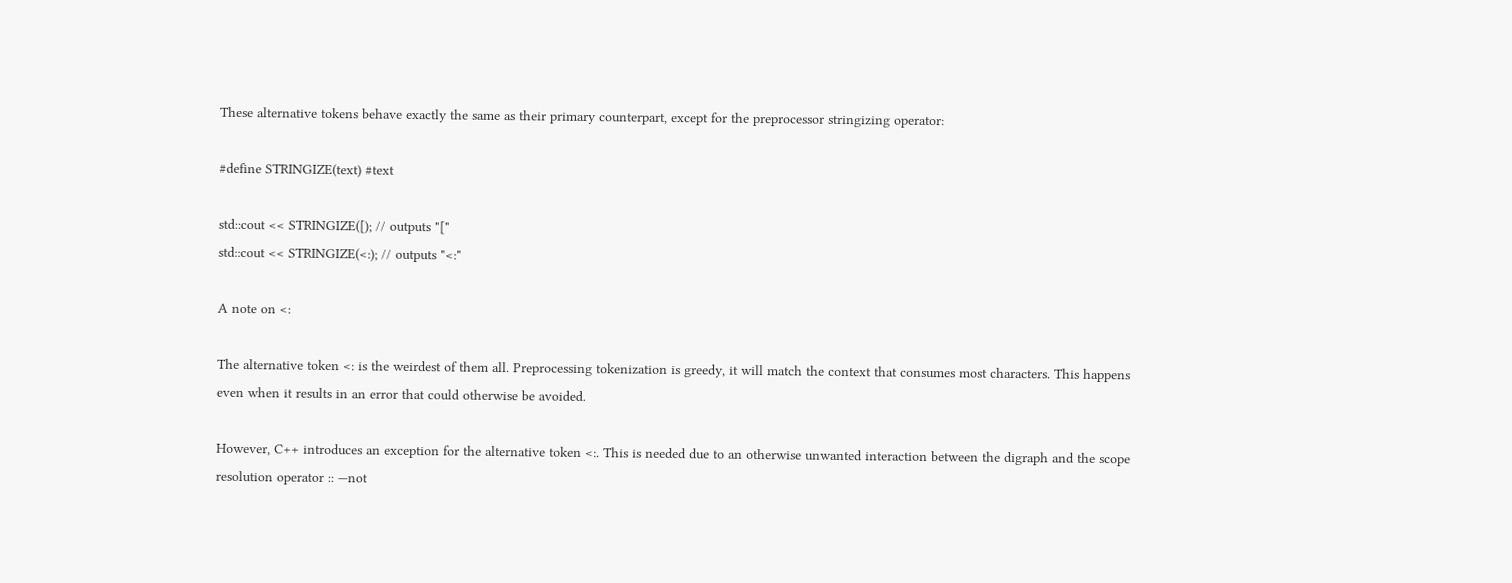These alternative tokens behave exactly the same as their primary counterpart, except for the preprocessor stringizing operator:

#define STRINGIZE(text) #text

std::cout << STRINGIZE([); // outputs "["
std::cout << STRINGIZE(<:); // outputs "<:"

A note on <:

The alternative token <: is the weirdest of them all. Preprocessing tokenization is greedy, it will match the context that consumes most characters. This happens even when it results in an error that could otherwise be avoided.

However, C++ introduces an exception for the alternative token <:. This is needed due to an otherwise unwanted interaction between the digraph and the scope resolution operator :: —not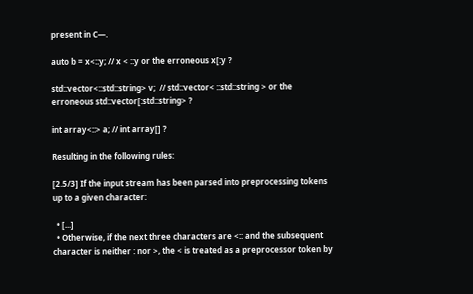present in C—.

auto b = x<::y; // x < ::y or the erroneous x[:y ?

std::vector<::std::string> v;  // std::vector< ::std::string > or the erroneous std::vector[:std::string> ?

int array<::> a; // int array[] ?

Resulting in the following rules:

[2.5/3] If the input stream has been parsed into preprocessing tokens up to a given character:

  • [...]
  • Otherwise, if the next three characters are <:: and the subsequent character is neither : nor >, the < is treated as a preprocessor token by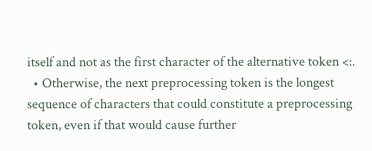itself and not as the first character of the alternative token <:.
  • Otherwise, the next preprocessing token is the longest sequence of characters that could constitute a preprocessing token, even if that would cause further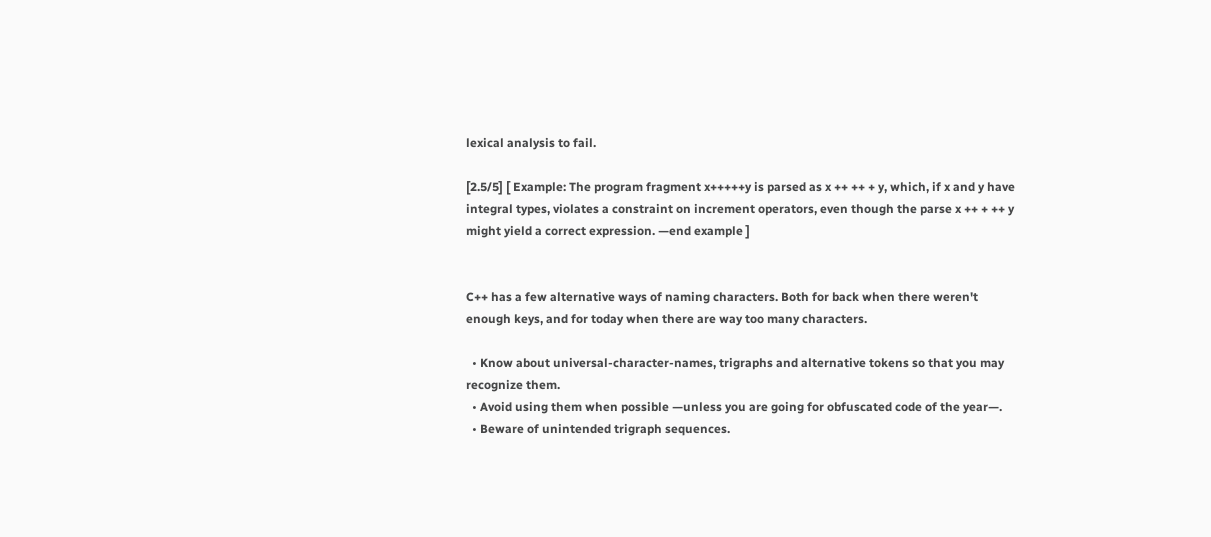lexical analysis to fail.

[2.5/5] [ Example: The program fragment x+++++y is parsed as x ++ ++ + y, which, if x and y have integral types, violates a constraint on increment operators, even though the parse x ++ + ++ y might yield a correct expression. —end example ]


C++ has a few alternative ways of naming characters. Both for back when there weren't enough keys, and for today when there are way too many characters.

  • Know about universal-character-names, trigraphs and alternative tokens so that you may recognize them.
  • Avoid using them when possible —unless you are going for obfuscated code of the year—.
  • Beware of unintended trigraph sequences.